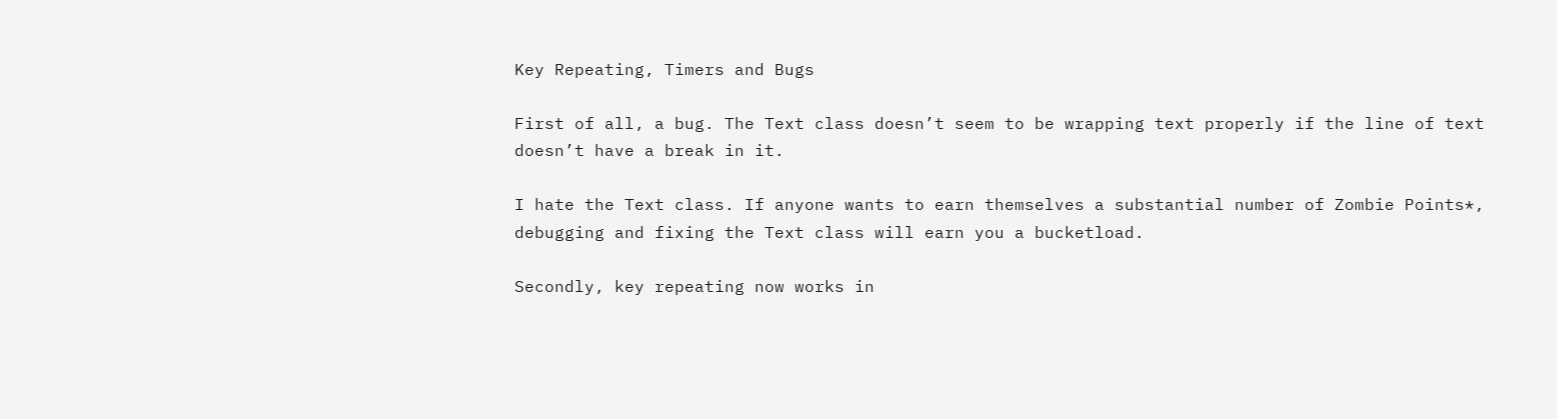Key Repeating, Timers and Bugs

First of all, a bug. The Text class doesn’t seem to be wrapping text properly if the line of text doesn’t have a break in it.

I hate the Text class. If anyone wants to earn themselves a substantial number of Zombie Points*, debugging and fixing the Text class will earn you a bucketload.

Secondly, key repeating now works in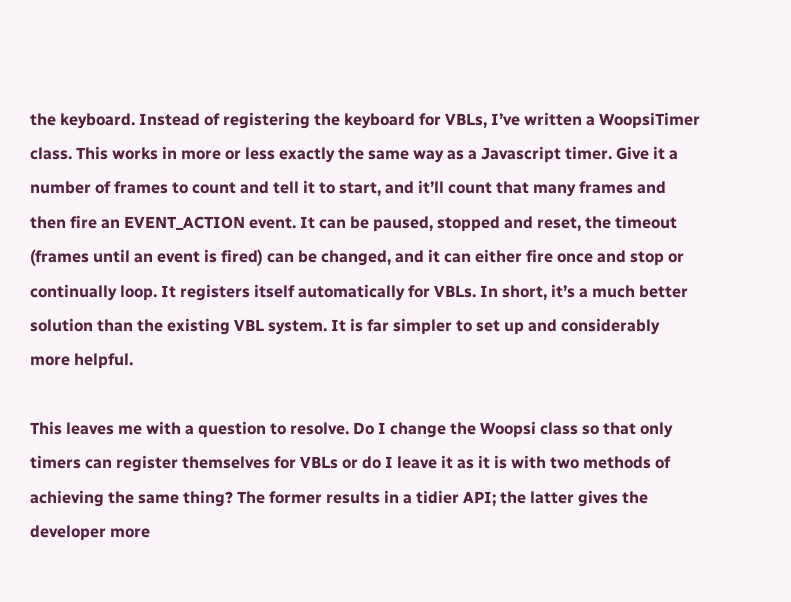the keyboard. Instead of registering the keyboard for VBLs, I’ve written a WoopsiTimer class. This works in more or less exactly the same way as a Javascript timer. Give it a number of frames to count and tell it to start, and it’ll count that many frames and then fire an EVENT_ACTION event. It can be paused, stopped and reset, the timeout (frames until an event is fired) can be changed, and it can either fire once and stop or continually loop. It registers itself automatically for VBLs. In short, it’s a much better solution than the existing VBL system. It is far simpler to set up and considerably more helpful.

This leaves me with a question to resolve. Do I change the Woopsi class so that only timers can register themselves for VBLs or do I leave it as it is with two methods of achieving the same thing? The former results in a tidier API; the latter gives the developer more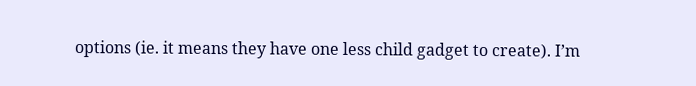options (ie. it means they have one less child gadget to create). I’m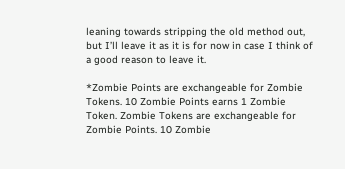leaning towards stripping the old method out, but I’ll leave it as it is for now in case I think of a good reason to leave it.

*Zombie Points are exchangeable for Zombie Tokens. 10 Zombie Points earns 1 Zombie Token. Zombie Tokens are exchangeable for Zombie Points. 10 Zombie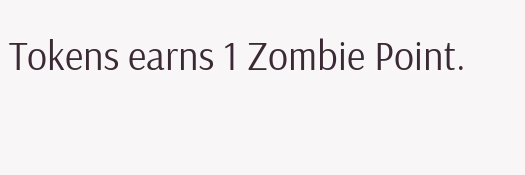Tokens earns 1 Zombie Point.